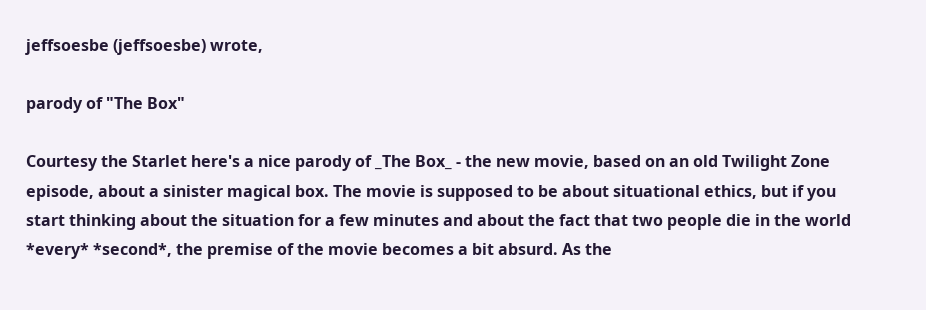jeffsoesbe (jeffsoesbe) wrote,

parody of "The Box"

Courtesy the Starlet here's a nice parody of _The Box_ - the new movie, based on an old Twilight Zone episode, about a sinister magical box. The movie is supposed to be about situational ethics, but if you start thinking about the situation for a few minutes and about the fact that two people die in the world *every* *second*, the premise of the movie becomes a bit absurd. As the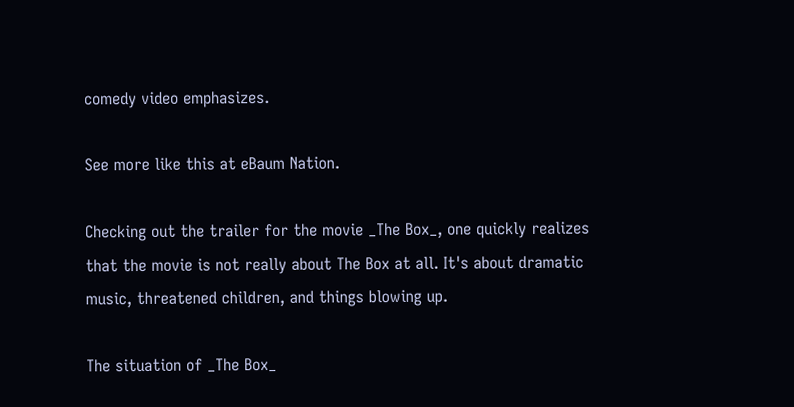comedy video emphasizes.

See more like this at eBaum Nation.

Checking out the trailer for the movie _The Box_, one quickly realizes that the movie is not really about The Box at all. It's about dramatic music, threatened children, and things blowing up.

The situation of _The Box_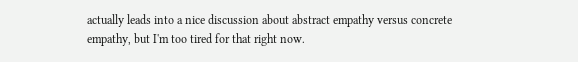actually leads into a nice discussion about abstract empathy versus concrete empathy, but I'm too tired for that right now.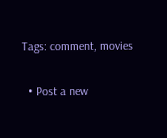Tags: comment, movies

  • Post a new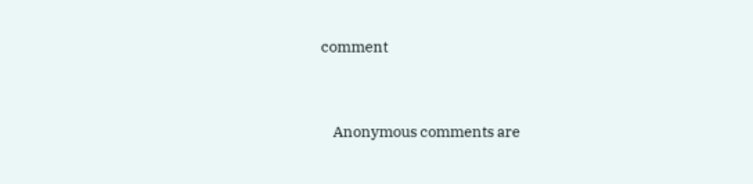comment


    Anonymous comments are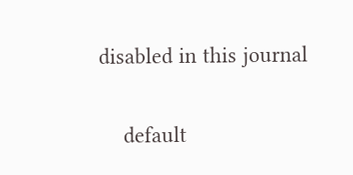disabled in this journal

    default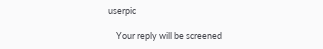userpic

    Your reply will be screened